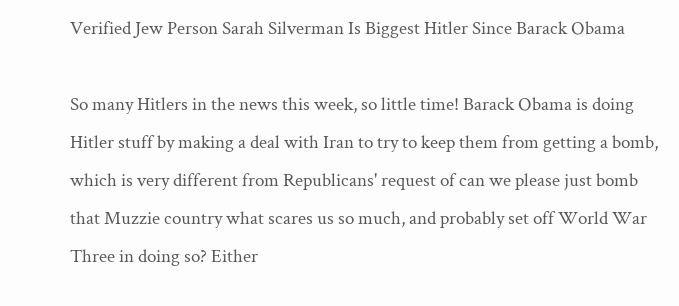Verified Jew Person Sarah Silverman Is Biggest Hitler Since Barack Obama

So many Hitlers in the news this week, so little time! Barack Obama is doing Hitler stuff by making a deal with Iran to try to keep them from getting a bomb, which is very different from Republicans' request of can we please just bomb that Muzzie country what scares us so much, and probably set off World War Three in doing so? Either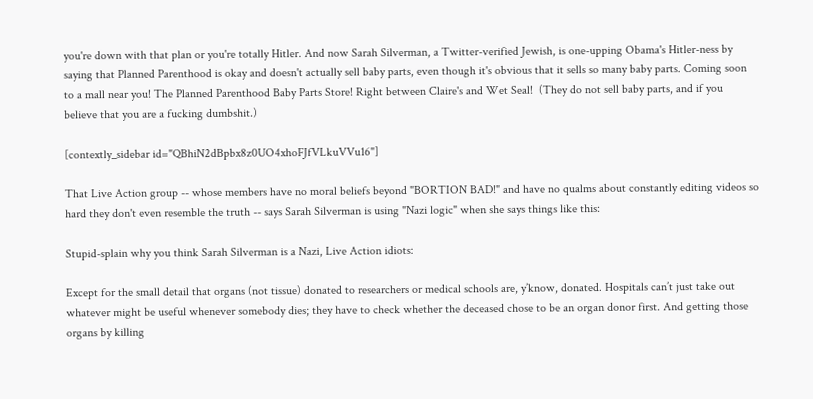you're down with that plan or you're totally Hitler. And now Sarah Silverman, a Twitter-verified Jewish, is one-upping Obama's Hitler-ness by saying that Planned Parenthood is okay and doesn't actually sell baby parts, even though it's obvious that it sells so many baby parts. Coming soon to a mall near you! The Planned Parenthood Baby Parts Store! Right between Claire's and Wet Seal!  (They do not sell baby parts, and if you believe that you are a fucking dumbshit.)

[contextly_sidebar id="QBhiN2dBpbx8z0UO4xhoFJfVLkuVVu16"]

That Live Action group -- whose members have no moral beliefs beyond "BORTION BAD!" and have no qualms about constantly editing videos so hard they don't even resemble the truth -- says Sarah Silverman is using "Nazi logic" when she says things like this:

Stupid-splain why you think Sarah Silverman is a Nazi, Live Action idiots:

Except for the small detail that organs (not tissue) donated to researchers or medical schools are, y’know, donated. Hospitals can’t just take out whatever might be useful whenever somebody dies; they have to check whether the deceased chose to be an organ donor first. And getting those organs by killing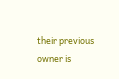their previous owner is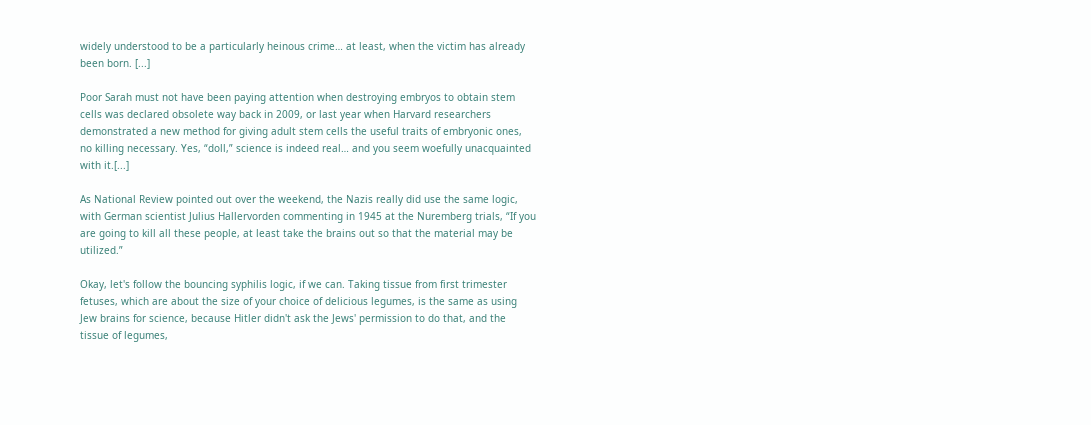widely understood to be a particularly heinous crime… at least, when the victim has already been born. [...]

Poor Sarah must not have been paying attention when destroying embryos to obtain stem cells was declared obsolete way back in 2009, or last year when Harvard researchers demonstrated a new method for giving adult stem cells the useful traits of embryonic ones, no killing necessary. Yes, “doll,” science is indeed real… and you seem woefully unacquainted with it.[...]

As National Review pointed out over the weekend, the Nazis really did use the same logic, with German scientist Julius Hallervorden commenting in 1945 at the Nuremberg trials, “If you are going to kill all these people, at least take the brains out so that the material may be utilized.”

Okay, let's follow the bouncing syphilis logic, if we can. Taking tissue from first trimester fetuses, which are about the size of your choice of delicious legumes, is the same as using Jew brains for science, because Hitler didn't ask the Jews' permission to do that, and the tissue of legumes,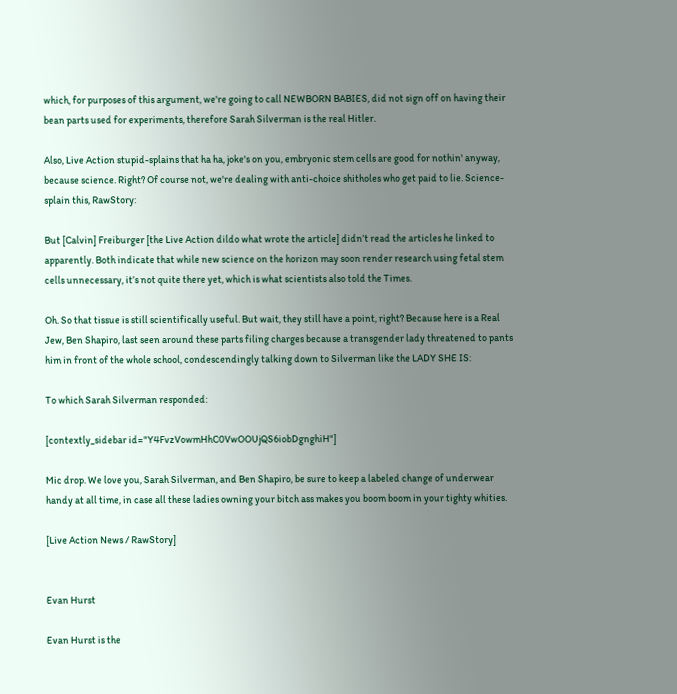which, for purposes of this argument, we're going to call NEWBORN BABIES, did not sign off on having their bean parts used for experiments, therefore Sarah Silverman is the real Hitler.

Also, Live Action stupid-splains that ha ha, joke's on you, embryonic stem cells are good for nothin' anyway, because science. Right? Of course not, we're dealing with anti-choice shitholes who get paid to lie. Science-splain this, RawStory:

But [Calvin] Freiburger [the Live Action dildo what wrote the article] didn’t read the articles he linked to apparently. Both indicate that while new science on the horizon may soon render research using fetal stem cells unnecessary, it’s not quite there yet, which is what scientists also told the Times.

Oh. So that tissue is still scientifically useful. But wait, they still have a point, right? Because here is a Real Jew, Ben Shapiro, last seen around these parts filing charges because a transgender lady threatened to pants him in front of the whole school, condescendingly talking down to Silverman like the LADY SHE IS:

To which Sarah Silverman responded:

[contextly_sidebar id="Y4FvzVowmHhC0VwOOUjQS6iobDgnghiH"]

Mic drop. We love you, Sarah Silverman, and Ben Shapiro, be sure to keep a labeled change of underwear handy at all time, in case all these ladies owning your bitch ass makes you boom boom in your tighty whities.

[Live Action News / RawStory]


Evan Hurst

Evan Hurst is the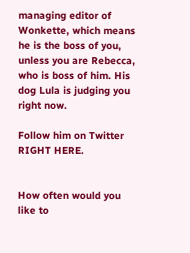managing editor of Wonkette, which means he is the boss of you, unless you are Rebecca, who is boss of him. His dog Lula is judging you right now.

Follow him on Twitter RIGHT HERE.


How often would you like to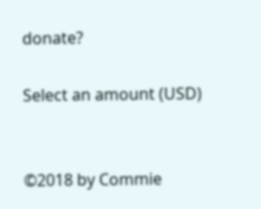donate?

Select an amount (USD)


©2018 by Commie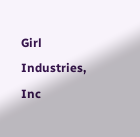Girl Industries, Inc